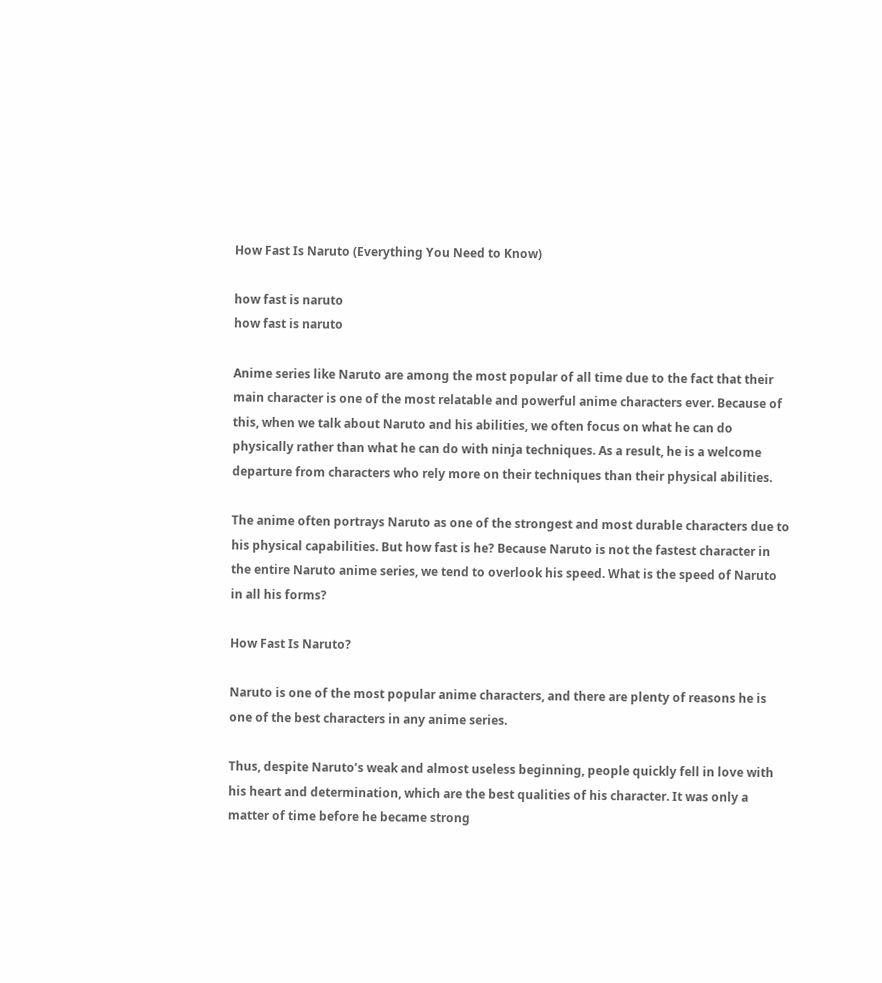How Fast Is Naruto (Everything You Need to Know)

how fast is naruto
how fast is naruto

Anime series like Naruto are among the most popular of all time due to the fact that their main character is one of the most relatable and powerful anime characters ever. Because of this, when we talk about Naruto and his abilities, we often focus on what he can do physically rather than what he can do with ninja techniques. As a result, he is a welcome departure from characters who rely more on their techniques than their physical abilities.

The anime often portrays Naruto as one of the strongest and most durable characters due to his physical capabilities. But how fast is he? Because Naruto is not the fastest character in the entire Naruto anime series, we tend to overlook his speed. What is the speed of Naruto in all his forms?

How Fast Is Naruto?

Naruto is one of the most popular anime characters, and there are plenty of reasons he is one of the best characters in any anime series.

Thus, despite Naruto’s weak and almost useless beginning, people quickly fell in love with his heart and determination, which are the best qualities of his character. It was only a matter of time before he became strong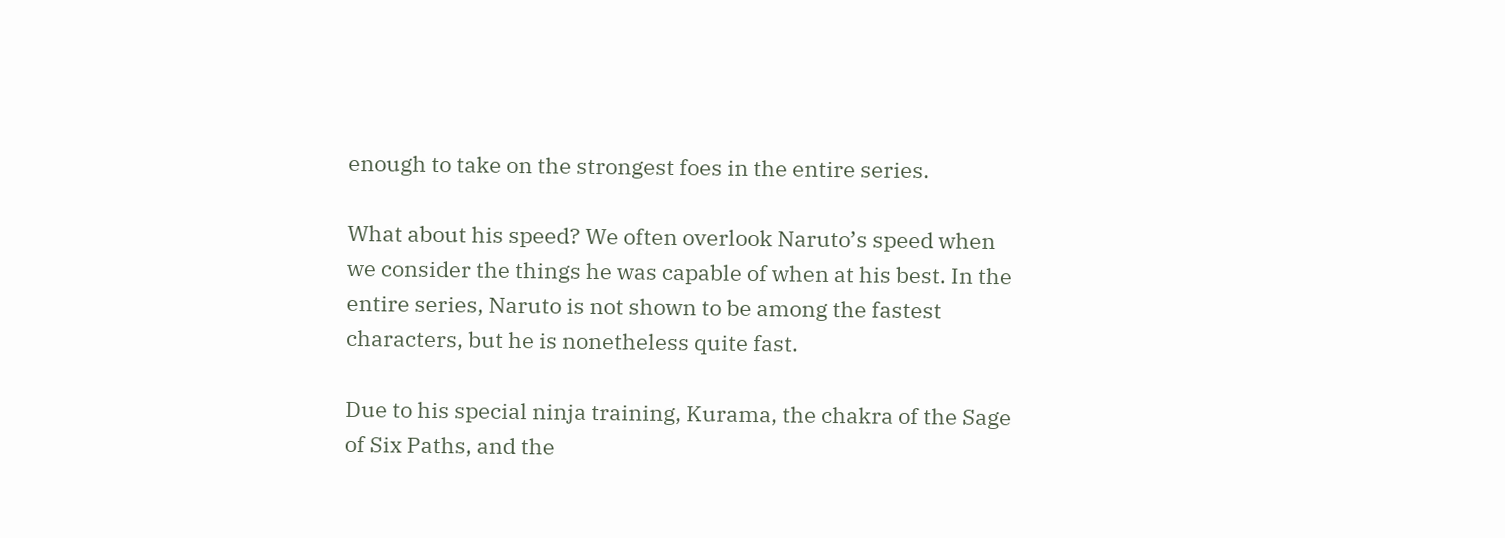enough to take on the strongest foes in the entire series.

What about his speed? We often overlook Naruto’s speed when we consider the things he was capable of when at his best. In the entire series, Naruto is not shown to be among the fastest characters, but he is nonetheless quite fast.

Due to his special ninja training, Kurama, the chakra of the Sage of Six Paths, and the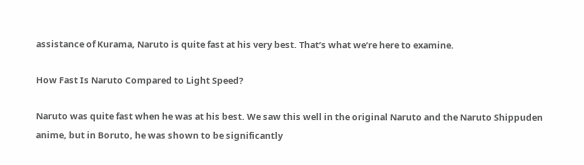assistance of Kurama, Naruto is quite fast at his very best. That’s what we’re here to examine.

How Fast Is Naruto Compared to Light Speed?

Naruto was quite fast when he was at his best. We saw this well in the original Naruto and the Naruto Shippuden anime, but in Boruto, he was shown to be significantly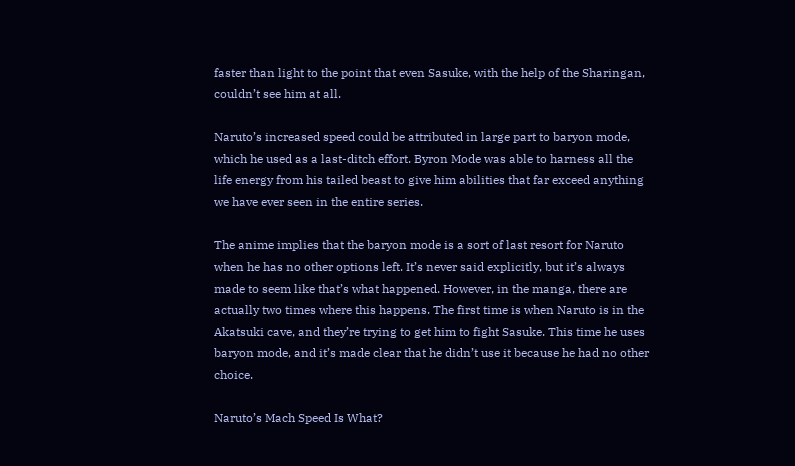faster than light to the point that even Sasuke, with the help of the Sharingan, couldn’t see him at all.

Naruto’s increased speed could be attributed in large part to baryon mode, which he used as a last-ditch effort. Byron Mode was able to harness all the life energy from his tailed beast to give him abilities that far exceed anything we have ever seen in the entire series.

The anime implies that the baryon mode is a sort of last resort for Naruto when he has no other options left. It’s never said explicitly, but it’s always made to seem like that’s what happened. However, in the manga, there are actually two times where this happens. The first time is when Naruto is in the Akatsuki cave, and they’re trying to get him to fight Sasuke. This time he uses baryon mode, and it’s made clear that he didn’t use it because he had no other choice.

Naruto’s Mach Speed Is What?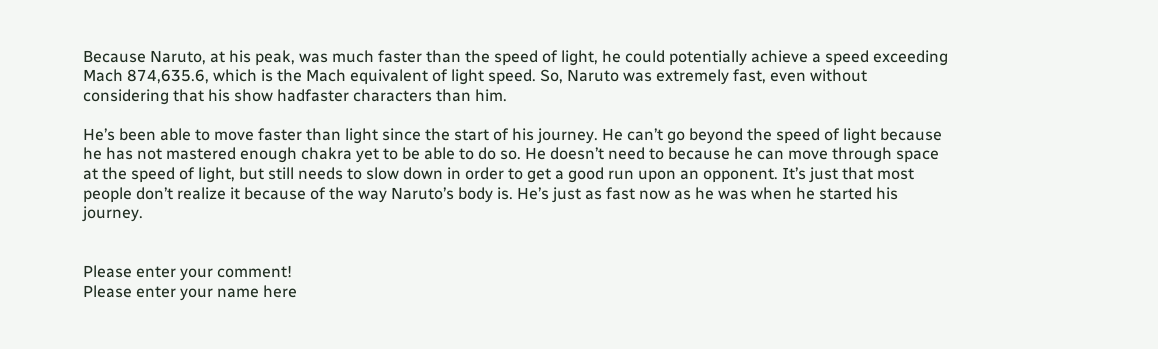Because Naruto, at his peak, was much faster than the speed of light, he could potentially achieve a speed exceeding Mach 874,635.6, which is the Mach equivalent of light speed. So, Naruto was extremely fast, even without considering that his show hadfaster characters than him.

He’s been able to move faster than light since the start of his journey. He can’t go beyond the speed of light because he has not mastered enough chakra yet to be able to do so. He doesn’t need to because he can move through space at the speed of light, but still needs to slow down in order to get a good run upon an opponent. It’s just that most people don’t realize it because of the way Naruto’s body is. He’s just as fast now as he was when he started his journey.


Please enter your comment!
Please enter your name here